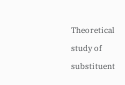Theoretical study of substituent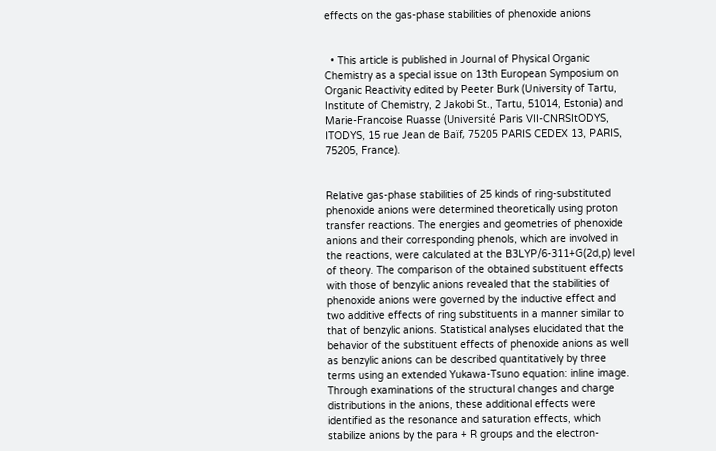effects on the gas-phase stabilities of phenoxide anions


  • This article is published in Journal of Physical Organic Chemistry as a special issue on 13th European Symposium on Organic Reactivity edited by Peeter Burk (University of Tartu, Institute of Chemistry, 2 Jakobi St., Tartu, 51014, Estonia) and Marie-Francoise Ruasse (Université Paris VII-CNRSItODYS, ITODYS, 15 rue Jean de Baïf, 75205 PARIS CEDEX 13, PARIS, 75205, France).


Relative gas-phase stabilities of 25 kinds of ring-substituted phenoxide anions were determined theoretically using proton transfer reactions. The energies and geometries of phenoxide anions and their corresponding phenols, which are involved in the reactions, were calculated at the B3LYP/6-311+G(2d,p) level of theory. The comparison of the obtained substituent effects with those of benzylic anions revealed that the stabilities of phenoxide anions were governed by the inductive effect and two additive effects of ring substituents in a manner similar to that of benzylic anions. Statistical analyses elucidated that the behavior of the substituent effects of phenoxide anions as well as benzylic anions can be described quantitatively by three terms using an extended Yukawa-Tsuno equation: inline image. Through examinations of the structural changes and charge distributions in the anions, these additional effects were identified as the resonance and saturation effects, which stabilize anions by the para + R groups and the electron-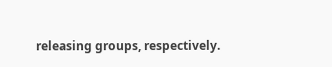releasing groups, respectively.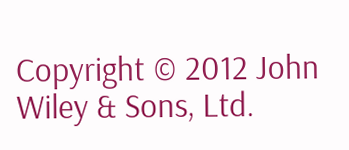Copyright © 2012 John Wiley & Sons, Ltd.